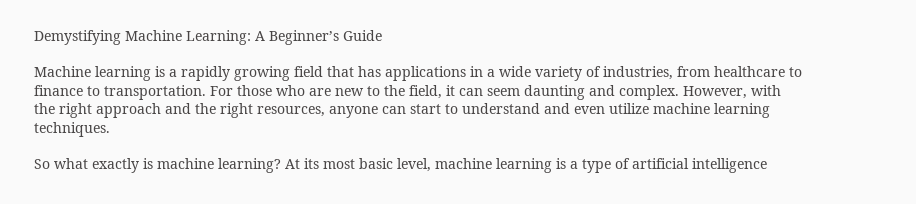Demystifying Machine Learning: A Beginner’s Guide

Machine learning is a rapidly growing field that has applications in a wide variety of industries, from healthcare to finance to transportation. For those who are new to the field, it can seem daunting and complex. However, with the right approach and the right resources, anyone can start to understand and even utilize machine learning techniques.

So what exactly is machine learning? At its most basic level, machine learning is a type of artificial intelligence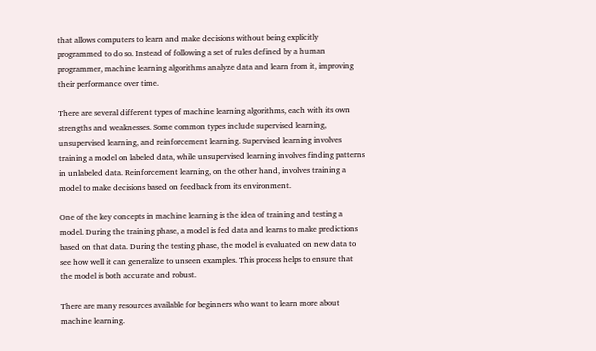that allows computers to learn and make decisions without being explicitly programmed to do so. Instead of following a set of rules defined by a human programmer, machine learning algorithms analyze data and learn from it, improving their performance over time.

There are several different types of machine learning algorithms, each with its own strengths and weaknesses. Some common types include supervised learning, unsupervised learning, and reinforcement learning. Supervised learning involves training a model on labeled data, while unsupervised learning involves finding patterns in unlabeled data. Reinforcement learning, on the other hand, involves training a model to make decisions based on feedback from its environment.

One of the key concepts in machine learning is the idea of training and testing a model. During the training phase, a model is fed data and learns to make predictions based on that data. During the testing phase, the model is evaluated on new data to see how well it can generalize to unseen examples. This process helps to ensure that the model is both accurate and robust.

There are many resources available for beginners who want to learn more about machine learning.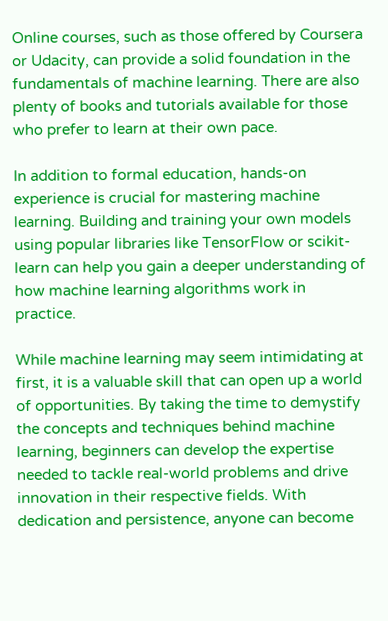Online courses, such as those offered by Coursera or Udacity, can provide a solid foundation in the fundamentals of machine learning. There are also plenty of books and tutorials available for those who prefer to learn at their own pace.

In addition to formal education, hands-on experience is crucial for mastering machine learning. Building and training your own models using popular libraries like TensorFlow or scikit-learn can help you gain a deeper understanding of how machine learning algorithms work in practice.

While machine learning may seem intimidating at first, it is a valuable skill that can open up a world of opportunities. By taking the time to demystify the concepts and techniques behind machine learning, beginners can develop the expertise needed to tackle real-world problems and drive innovation in their respective fields. With dedication and persistence, anyone can become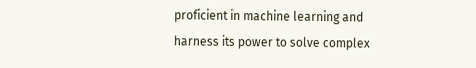proficient in machine learning and harness its power to solve complex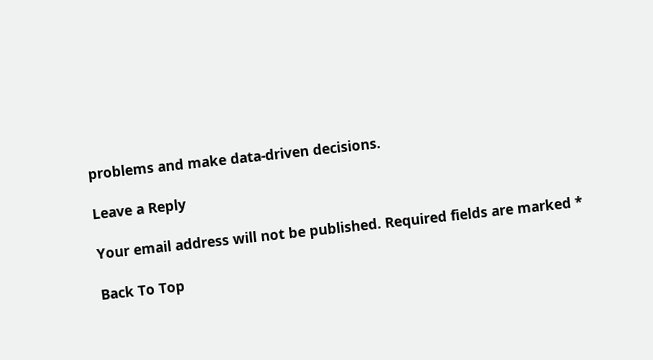problems and make data-driven decisions.

Leave a Reply

Your email address will not be published. Required fields are marked *

Back To Top